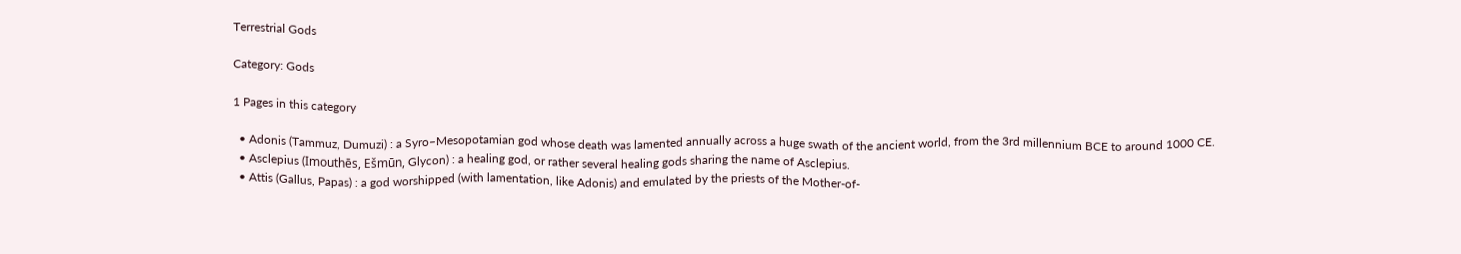Terrestrial Gods

Category: Gods

1 Pages in this category

  • Adonis (Tammuz, Dumuzi) : a Syro–Mesopotamian god whose death was lamented annually across a huge swath of the ancient world, from the 3rd millennium BCE to around 1000 CE.
  • Asclepius (Imouthēs, Ešmūn, Glycon) : a healing god, or rather several healing gods sharing the name of Asclepius.
  • Attis (Gallus, Papas) : a god worshipped (with lamentation, like Adonis) and emulated by the priests of the Mother-of-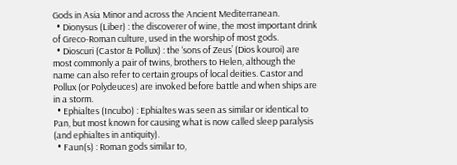Gods in Asia Minor and across the Ancient Mediterranean.
  • Dionysus (Liber) : the discoverer of wine, the most important drink of Greco-Roman culture, used in the worship of most gods.
  • Dioscuri (Castor & Pollux) : the ‘sons of Zeus’ (Dios kouroi) are most commonly a pair of twins, brothers to Helen, although the name can also refer to certain groups of local deities. Castor and Pollux (or Polydeuces) are invoked before battle and when ships are in a storm.
  • Ephialtes (Incubo) : Ephialtes was seen as similar or identical to Pan, but most known for causing what is now called sleep paralysis (and ephialtes in antiquity).
  • Faun(s) : Roman gods similar to,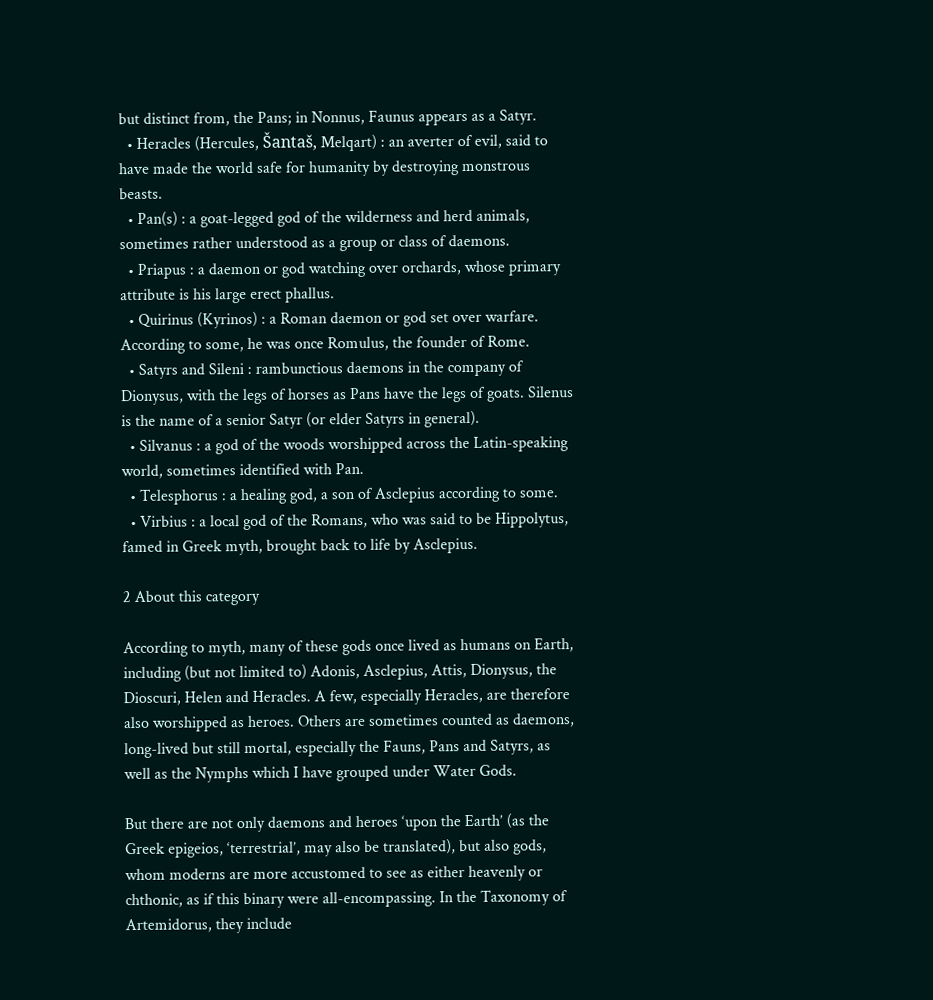but distinct from, the Pans; in Nonnus, Faunus appears as a Satyr.
  • Heracles (Hercules, Šantaš, Melqart) : an averter of evil, said to have made the world safe for humanity by destroying monstrous beasts.
  • Pan(s) : a goat-legged god of the wilderness and herd animals, sometimes rather understood as a group or class of daemons.
  • Priapus : a daemon or god watching over orchards, whose primary attribute is his large erect phallus.
  • Quirinus (Kyrinos) : a Roman daemon or god set over warfare. According to some, he was once Romulus, the founder of Rome.
  • Satyrs and Sileni : rambunctious daemons in the company of Dionysus, with the legs of horses as Pans have the legs of goats. Silenus is the name of a senior Satyr (or elder Satyrs in general).
  • Silvanus : a god of the woods worshipped across the Latin-speaking world, sometimes identified with Pan.
  • Telesphorus : a healing god, a son of Asclepius according to some.
  • Virbius : a local god of the Romans, who was said to be Hippolytus, famed in Greek myth, brought back to life by Asclepius.

2 About this category

According to myth, many of these gods once lived as humans on Earth, including (but not limited to) Adonis, Asclepius, Attis, Dionysus, the Dioscuri, Helen and Heracles. A few, especially Heracles, are therefore also worshipped as heroes. Others are sometimes counted as daemons, long-lived but still mortal, especially the Fauns, Pans and Satyrs, as well as the Nymphs which I have grouped under Water Gods.

But there are not only daemons and heroes ‘upon the Earth’ (as the Greek epigeios, ‘terrestrial’, may also be translated), but also gods, whom moderns are more accustomed to see as either heavenly or chthonic, as if this binary were all-encompassing. In the Taxonomy of Artemidorus, they include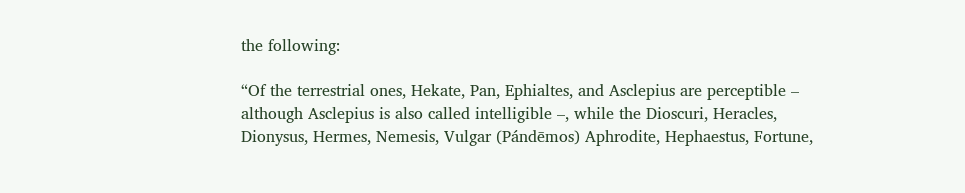the following:

“Of the terrestrial ones, Hekate, Pan, Ephialtes, and Asclepius are perceptible – although Asclepius is also called intelligible –, while the Dioscuri, Heracles, Dionysus, Hermes, Nemesis, Vulgar (Pándēmos) Aphrodite, Hephaestus, Fortune,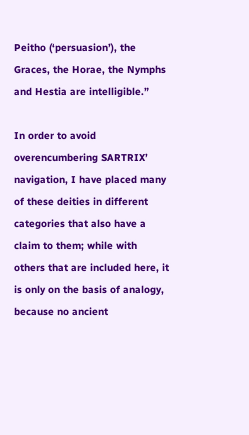Peitho (‘persuasion’), the Graces, the Horae, the Nymphs and Hestia are intelligible.”

In order to avoid overencumbering SARTRIX’ navigation, I have placed many of these deities in different categories that also have a claim to them; while with others that are included here, it is only on the basis of analogy, because no ancient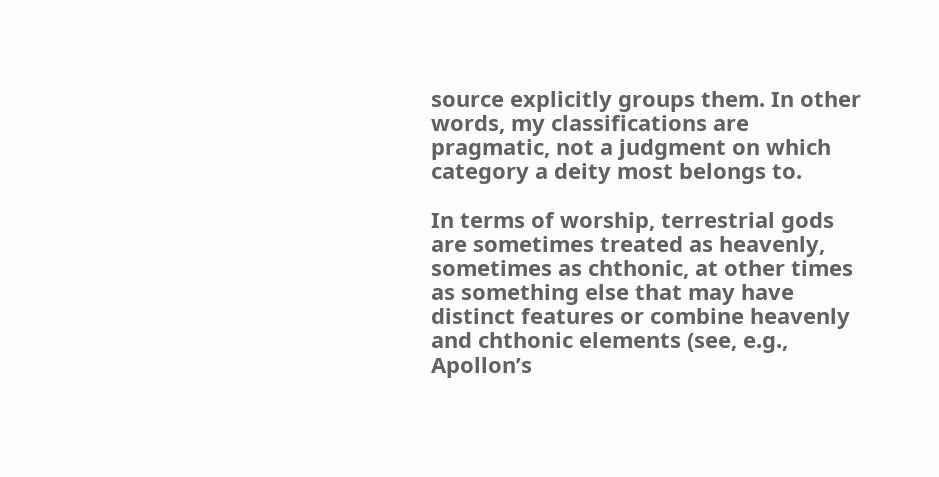source explicitly groups them. In other words, my classifications are pragmatic, not a judgment on which category a deity most belongs to.

In terms of worship, terrestrial gods are sometimes treated as heavenly, sometimes as chthonic, at other times as something else that may have distinct features or combine heavenly and chthonic elements (see, e.g., Apollon’s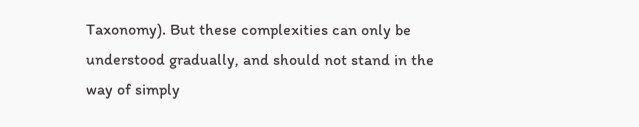Taxonomy). But these complexities can only be understood gradually, and should not stand in the way of simply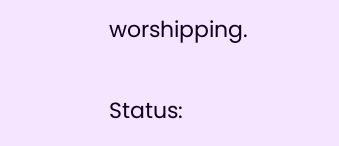worshipping.

Status: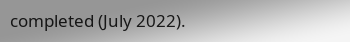completed (July 2022).